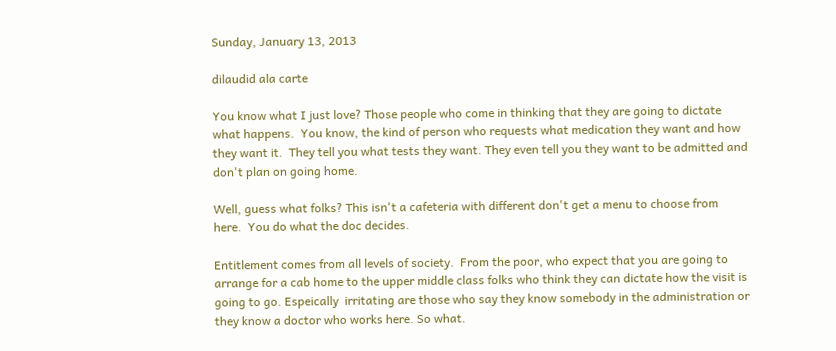Sunday, January 13, 2013

dilaudid ala carte

You know what I just love? Those people who come in thinking that they are going to dictate what happens.  You know, the kind of person who requests what medication they want and how they want it.  They tell you what tests they want. They even tell you they want to be admitted and don't plan on going home.

Well, guess what folks? This isn't a cafeteria with different don't get a menu to choose from here.  You do what the doc decides.

Entitlement comes from all levels of society.  From the poor, who expect that you are going to arrange for a cab home to the upper middle class folks who think they can dictate how the visit is going to go. Espeically  irritating are those who say they know somebody in the administration or they know a doctor who works here. So what.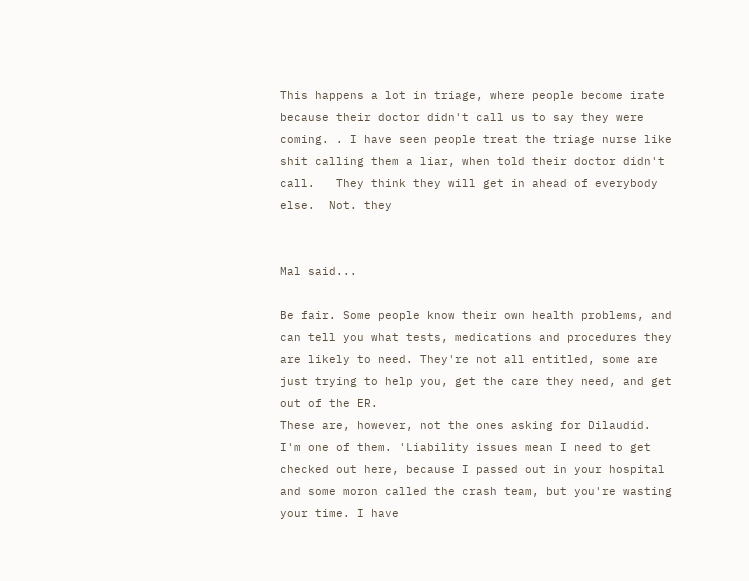This happens a lot in triage, where people become irate because their doctor didn't call us to say they were coming. . I have seen people treat the triage nurse like shit calling them a liar, when told their doctor didn't call.   They think they will get in ahead of everybody else.  Not. they


Mal said...

Be fair. Some people know their own health problems, and can tell you what tests, medications and procedures they are likely to need. They're not all entitled, some are just trying to help you, get the care they need, and get out of the ER.
These are, however, not the ones asking for Dilaudid.
I'm one of them. 'Liability issues mean I need to get checked out here, because I passed out in your hospital and some moron called the crash team, but you're wasting your time. I have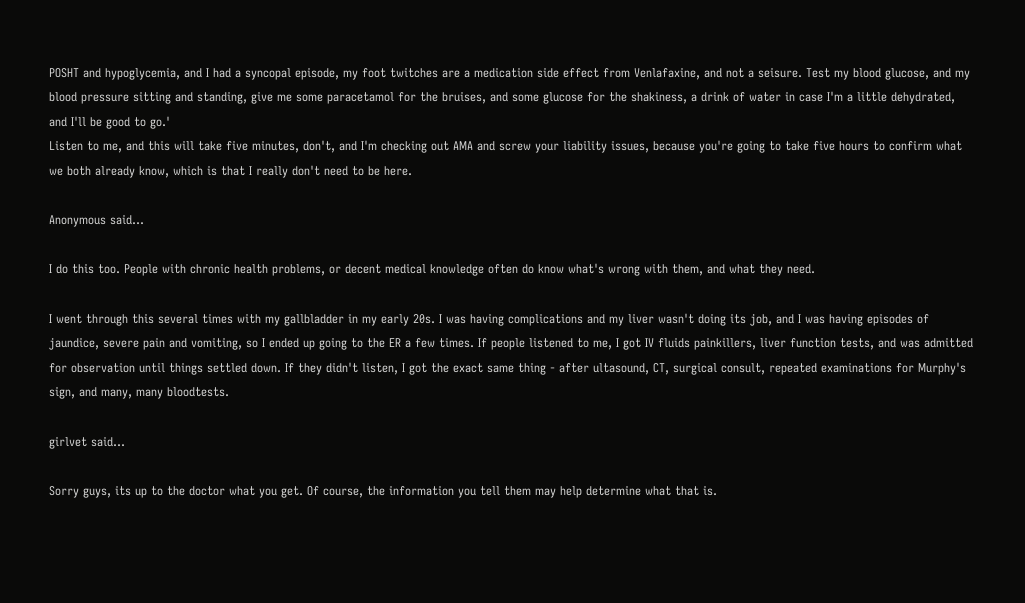POSHT and hypoglycemia, and I had a syncopal episode, my foot twitches are a medication side effect from Venlafaxine, and not a seisure. Test my blood glucose, and my blood pressure sitting and standing, give me some paracetamol for the bruises, and some glucose for the shakiness, a drink of water in case I'm a little dehydrated, and I'll be good to go.'
Listen to me, and this will take five minutes, don't, and I'm checking out AMA and screw your liability issues, because you're going to take five hours to confirm what we both already know, which is that I really don't need to be here.

Anonymous said...

I do this too. People with chronic health problems, or decent medical knowledge often do know what's wrong with them, and what they need.

I went through this several times with my gallbladder in my early 20s. I was having complications and my liver wasn't doing its job, and I was having episodes of jaundice, severe pain and vomiting, so I ended up going to the ER a few times. If people listened to me, I got IV fluids painkillers, liver function tests, and was admitted for observation until things settled down. If they didn't listen, I got the exact same thing - after ultasound, CT, surgical consult, repeated examinations for Murphy's sign, and many, many bloodtests.

girlvet said...

Sorry guys, its up to the doctor what you get. Of course, the information you tell them may help determine what that is.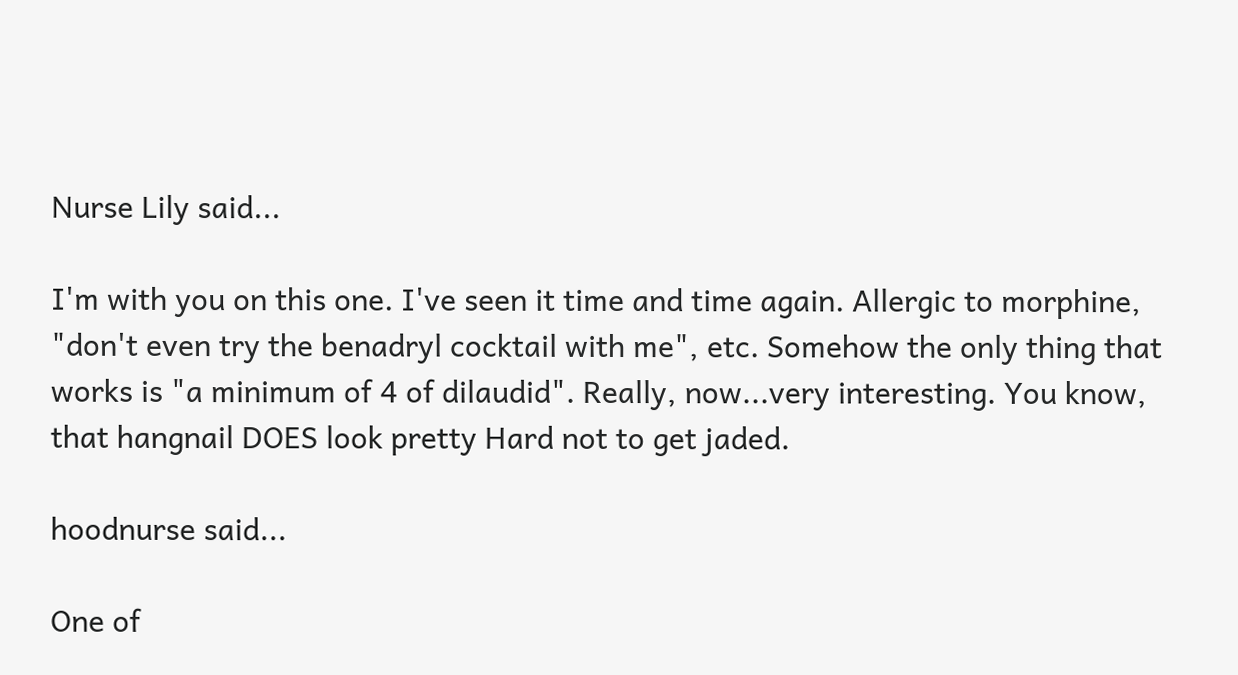Nurse Lily said...

I'm with you on this one. I've seen it time and time again. Allergic to morphine, "don't even try the benadryl cocktail with me", etc. Somehow the only thing that works is "a minimum of 4 of dilaudid". Really, now...very interesting. You know, that hangnail DOES look pretty Hard not to get jaded.

hoodnurse said...

One of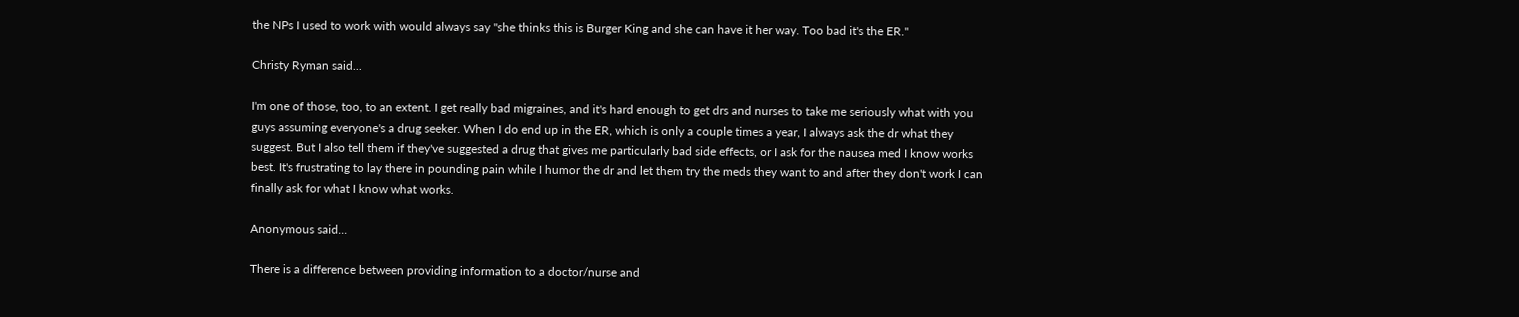the NPs I used to work with would always say "she thinks this is Burger King and she can have it her way. Too bad it's the ER."

Christy Ryman said...

I'm one of those, too, to an extent. I get really bad migraines, and it's hard enough to get drs and nurses to take me seriously what with you guys assuming everyone's a drug seeker. When I do end up in the ER, which is only a couple times a year, I always ask the dr what they suggest. But I also tell them if they've suggested a drug that gives me particularly bad side effects, or I ask for the nausea med I know works best. It's frustrating to lay there in pounding pain while I humor the dr and let them try the meds they want to and after they don't work I can finally ask for what I know what works.

Anonymous said...

There is a difference between providing information to a doctor/nurse and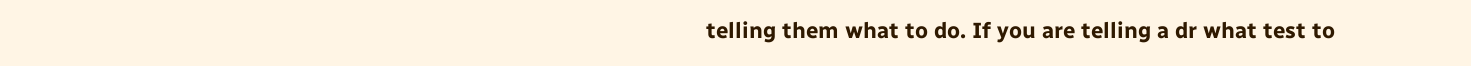telling them what to do. If you are telling a dr what test to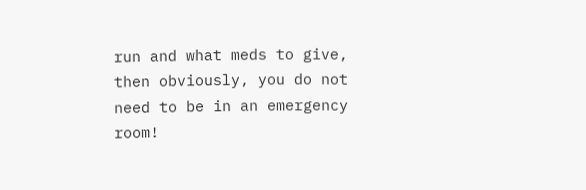run and what meds to give, then obviously, you do not need to be in an emergency room!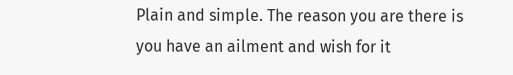Plain and simple. The reason you are there is you have an ailment and wish for it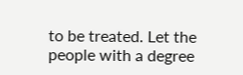to be treated. Let the people with a degree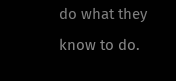do what they know to do.